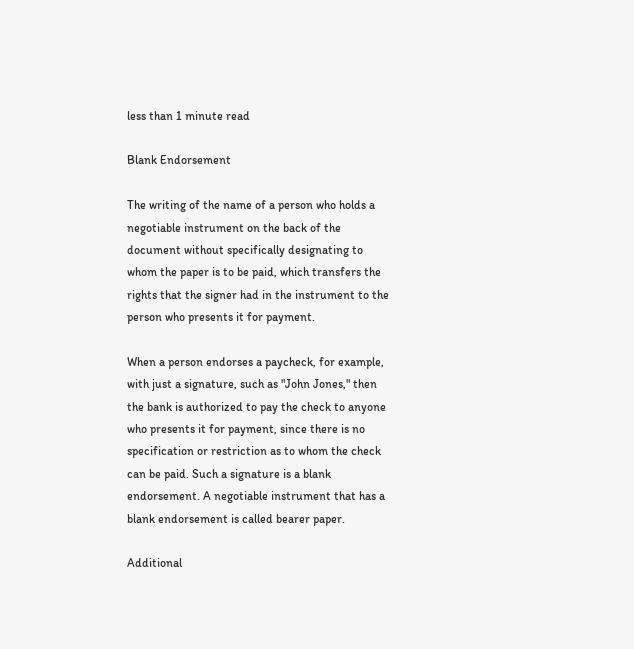less than 1 minute read

Blank Endorsement

The writing of the name of a person who holds a negotiable instrument on the back of the document without specifically designating to whom the paper is to be paid, which transfers the rights that the signer had in the instrument to the person who presents it for payment.

When a person endorses a paycheck, for example, with just a signature, such as "John Jones," then the bank is authorized to pay the check to anyone who presents it for payment, since there is no specification or restriction as to whom the check can be paid. Such a signature is a blank endorsement. A negotiable instrument that has a blank endorsement is called bearer paper.

Additional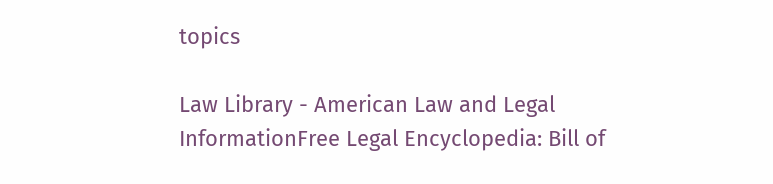topics

Law Library - American Law and Legal InformationFree Legal Encyclopedia: Bill of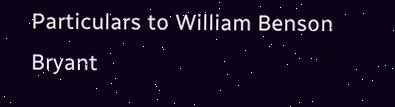Particulars to William Benson Bryant